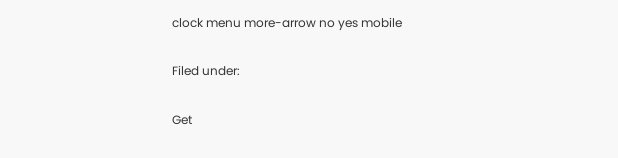clock menu more-arrow no yes mobile

Filed under:

Get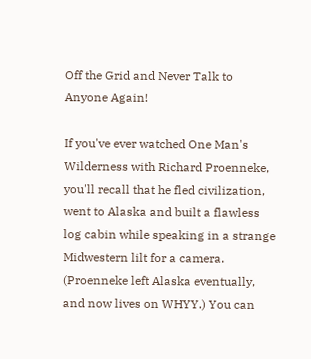Off the Grid and Never Talk to Anyone Again!

If you've ever watched One Man's Wilderness with Richard Proenneke, you'll recall that he fled civilization, went to Alaska and built a flawless log cabin while speaking in a strange Midwestern lilt for a camera. (Proenneke left Alaska eventually, and now lives on WHYY.) You can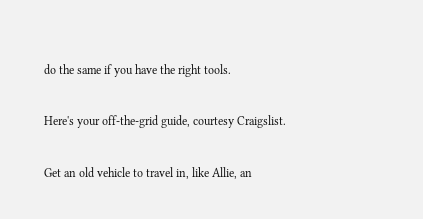do the same if you have the right tools.

Here's your off-the-grid guide, courtesy Craigslist.

Get an old vehicle to travel in, like Allie, an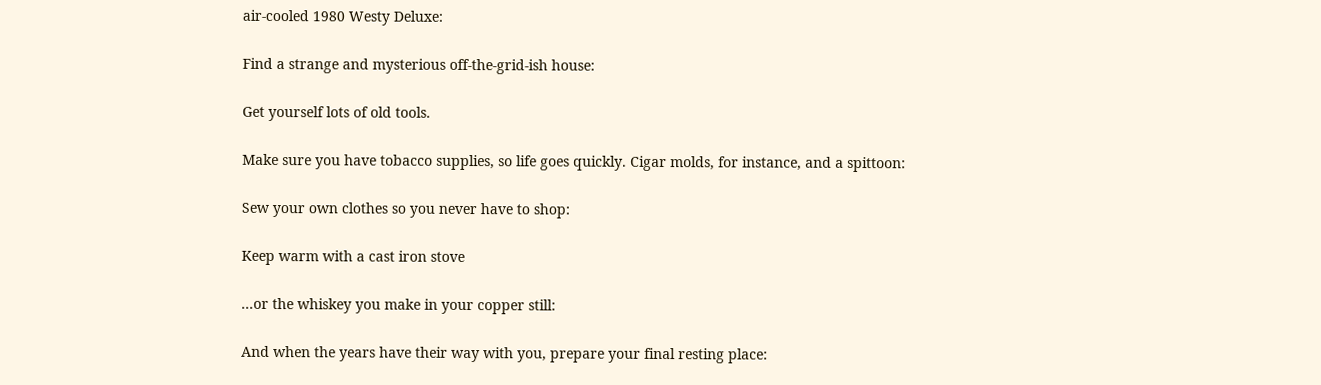air-cooled 1980 Westy Deluxe:

Find a strange and mysterious off-the-grid-ish house:

Get yourself lots of old tools.

Make sure you have tobacco supplies, so life goes quickly. Cigar molds, for instance, and a spittoon:

Sew your own clothes so you never have to shop:

Keep warm with a cast iron stove

...or the whiskey you make in your copper still:

And when the years have their way with you, prepare your final resting place: